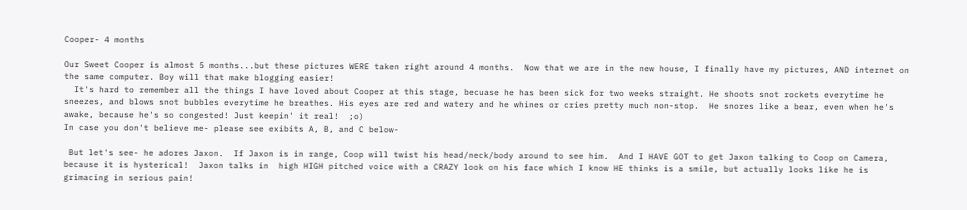Cooper- 4 months

Our Sweet Cooper is almost 5 months...but these pictures WERE taken right around 4 months.  Now that we are in the new house, I finally have my pictures, AND internet on the same computer. Boy will that make blogging easier!
  It's hard to remember all the things I have loved about Cooper at this stage, becuase he has been sick for two weeks straight. He shoots snot rockets everytime he sneezes, and blows snot bubbles everytime he breathes. His eyes are red and watery and he whines or cries pretty much non-stop.  He snores like a bear, even when he's awake, because he's so congested! Just keepin' it real!  ;o)
In case you don't believe me- please see exibits A, B, and C below-

 But let's see- he adores Jaxon.  If Jaxon is in range, Coop will twist his head/neck/body around to see him.  And I HAVE GOT to get Jaxon talking to Coop on Camera, because it is hysterical!  Jaxon talks in  high HIGH pitched voice with a CRAZY look on his face which I know HE thinks is a smile, but actually looks like he is grimacing in serious pain!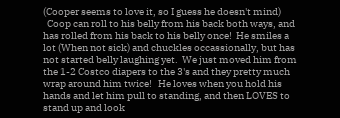(Cooper seems to love it, so I guess he doesn't mind)
  Coop can roll to his belly from his back both ways, and has rolled from his back to his belly once!  He smiles a lot (When not sick) and chuckles occassionally, but has not started belly laughing yet.  We just moved him from the 1-2 Costco diapers to the 3's and they pretty much wrap around him twice!   He loves when you hold his hands and let him pull to standing, and then LOVES to stand up and look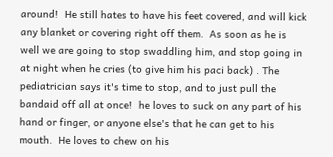around!  He still hates to have his feet covered, and will kick any blanket or covering right off them.  As soon as he is well we are going to stop swaddling him, and stop going in at night when he cries (to give him his paci back) . The pediatrician says it's time to stop, and to just pull the bandaid off all at once!  he loves to suck on any part of his hand or finger, or anyone else's that he can get to his mouth.  He loves to chew on his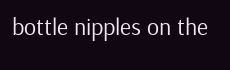bottle nipples on the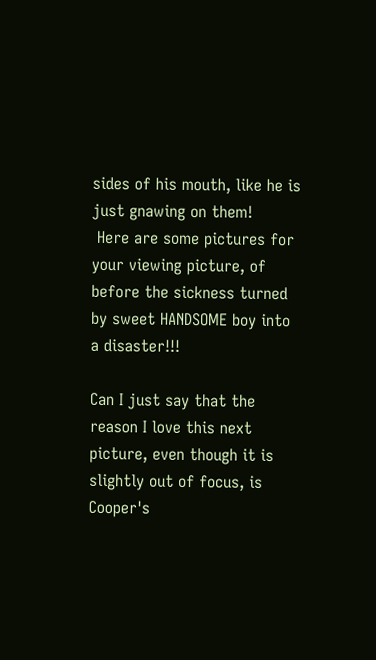sides of his mouth, like he is just gnawing on them!
 Here are some pictures for your viewing picture, of before the sickness turned by sweet HANDSOME boy into a disaster!!!

Can I just say that the reason I love this next picture, even though it is slightly out of focus, is Cooper's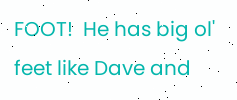FOOT!  He has big ol' feet like Dave and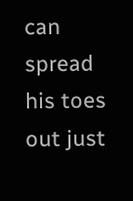can spread his toes out just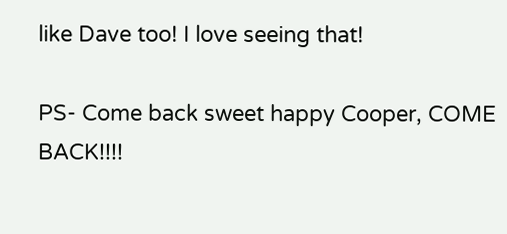like Dave too! I love seeing that!

PS- Come back sweet happy Cooper, COME BACK!!!!